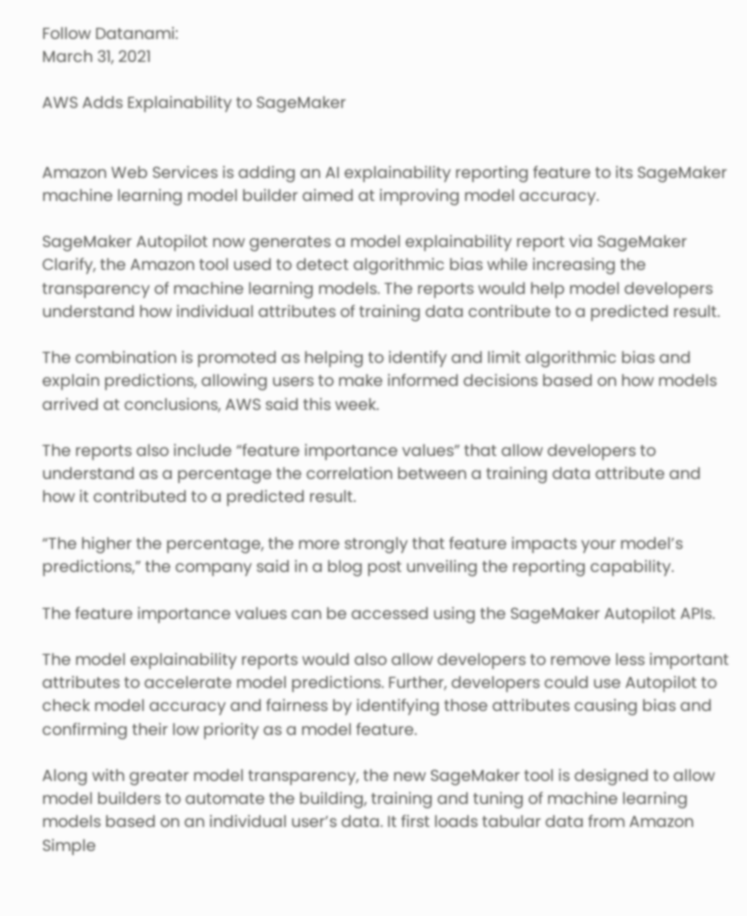Follow Datanami:
March 31, 2021

AWS Adds Explainability to SageMaker


Amazon Web Services is adding an AI explainability reporting feature to its SageMaker machine learning model builder aimed at improving model accuracy.

SageMaker Autopilot now generates a model explainability report via SageMaker Clarify, the Amazon tool used to detect algorithmic bias while increasing the transparency of machine learning models. The reports would help model developers understand how individual attributes of training data contribute to a predicted result.

The combination is promoted as helping to identify and limit algorithmic bias and explain predictions, allowing users to make informed decisions based on how models arrived at conclusions, AWS said this week.

The reports also include “feature importance values” that allow developers to understand as a percentage the correlation between a training data attribute and how it contributed to a predicted result.

“The higher the percentage, the more strongly that feature impacts your model’s predictions,” the company said in a blog post unveiling the reporting capability.

The feature importance values can be accessed using the SageMaker Autopilot APIs.

The model explainability reports would also allow developers to remove less important attributes to accelerate model predictions. Further, developers could use Autopilot to check model accuracy and fairness by identifying those attributes causing bias and confirming their low priority as a model feature.

Along with greater model transparency, the new SageMaker tool is designed to allow model builders to automate the building, training and tuning of machine learning models based on an individual user’s data. It first loads tabular data from Amazon Simple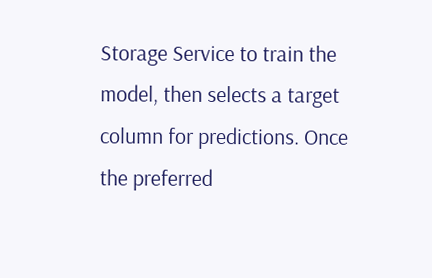Storage Service to train the model, then selects a target column for predictions. Once the preferred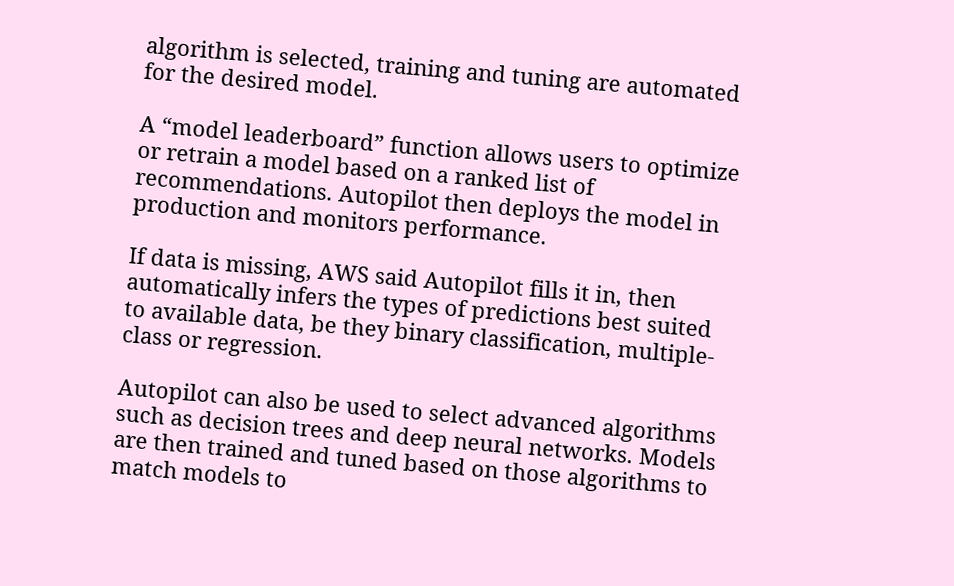algorithm is selected, training and tuning are automated for the desired model.

A “model leaderboard” function allows users to optimize or retrain a model based on a ranked list of recommendations. Autopilot then deploys the model in production and monitors performance.

If data is missing, AWS said Autopilot fills it in, then automatically infers the types of predictions best suited to available data, be they binary classification, multiple-class or regression.

Autopilot can also be used to select advanced algorithms such as decision trees and deep neural networks. Models are then trained and tuned based on those algorithms to match models to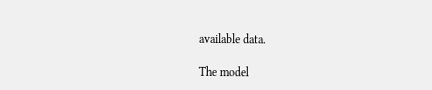available data.

The model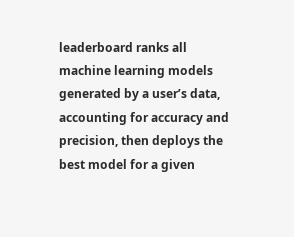leaderboard ranks all machine learning models generated by a user’s data, accounting for accuracy and precision, then deploys the best model for a given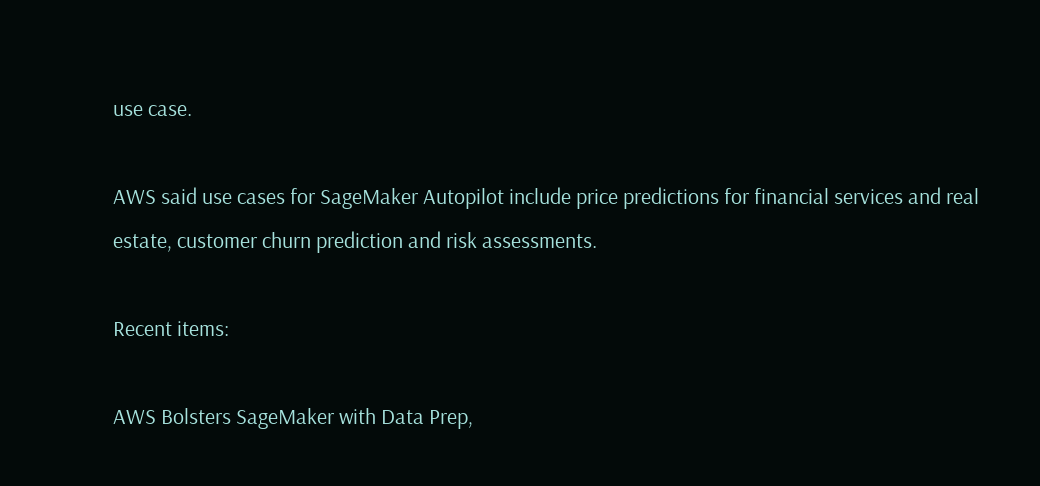use case.

AWS said use cases for SageMaker Autopilot include price predictions for financial services and real estate, customer churn prediction and risk assessments.

Recent items:

AWS Bolsters SageMaker with Data Prep,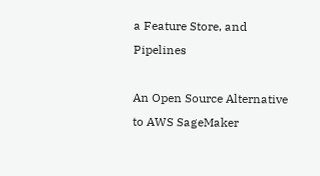a Feature Store, and Pipelines

An Open Source Alternative to AWS SageMaker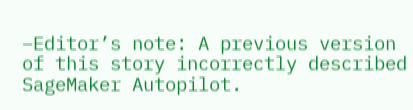–Editor’s note: A previous version of this story incorrectly described SageMaker Autopilot.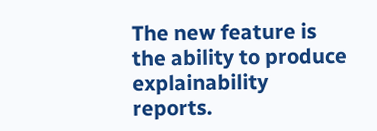The new feature is the ability to produce explainability reports.